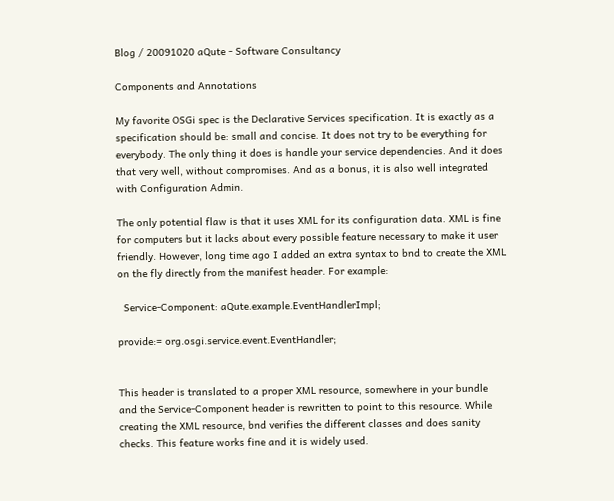Blog / 20091020 aQute - Software Consultancy

Components and Annotations

My favorite OSGi spec is the Declarative Services specification. It is exactly as a specification should be: small and concise. It does not try to be everything for everybody. The only thing it does is handle your service dependencies. And it does that very well, without compromises. And as a bonus, it is also well integrated with Configuration Admin.

The only potential flaw is that it uses XML for its configuration data. XML is fine for computers but it lacks about every possible feature necessary to make it user friendly. However, long time ago I added an extra syntax to bnd to create the XML on the fly directly from the manifest header. For example:

  Service-Component: aQute.example.EventHandlerImpl;

provide:= org.osgi.service.event.EventHandler;


This header is translated to a proper XML resource, somewhere in your bundle and the Service-Component header is rewritten to point to this resource. While creating the XML resource, bnd verifies the different classes and does sanity checks. This feature works fine and it is widely used.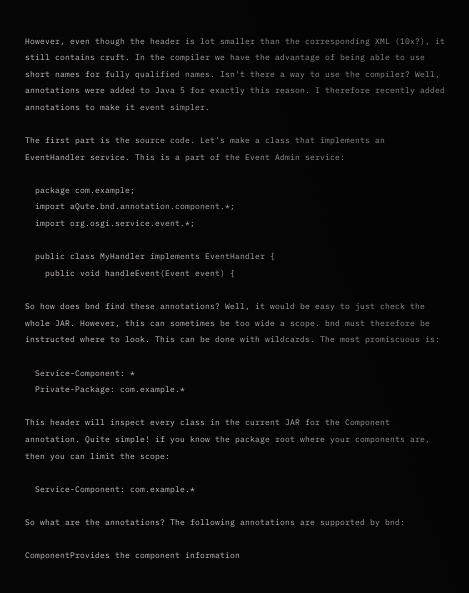However, even though the header is lot smaller than the corresponding XML (10x?), it still contains cruft. In the compiler we have the advantage of being able to use short names for fully qualified names. Isn't there a way to use the compiler? Well, annotations were added to Java 5 for exactly this reason. I therefore recently added annotations to make it event simpler.

The first part is the source code. Let's make a class that implements an EventHandler service. This is a part of the Event Admin service:

  package com.example;
  import aQute.bnd.annotation.component.*;
  import org.osgi.service.event.*;

  public class MyHandler implements EventHandler {
    public void handleEvent(Event event) {

So how does bnd find these annotations? Well, it would be easy to just check the whole JAR. However, this can sometimes be too wide a scope. bnd must therefore be instructed where to look. This can be done with wildcards. The most promiscuous is:

  Service-Component: *
  Private-Package: com.example.*

This header will inspect every class in the current JAR for the Component annotation. Quite simple! if you know the package root where your components are, then you can limit the scope:

  Service-Component: com.example.*

So what are the annotations? The following annotations are supported by bnd:

ComponentProvides the component information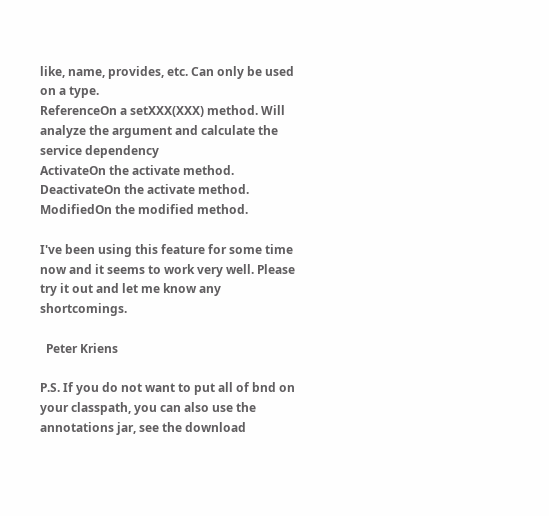like, name, provides, etc. Can only be used on a type.
ReferenceOn a setXXX(XXX) method. Will analyze the argument and calculate the service dependency
ActivateOn the activate method.
DeactivateOn the activate method.
ModifiedOn the modified method.

I've been using this feature for some time now and it seems to work very well. Please try it out and let me know any shortcomings.

  Peter Kriens

P.S. If you do not want to put all of bnd on your classpath, you can also use the annotations jar, see the download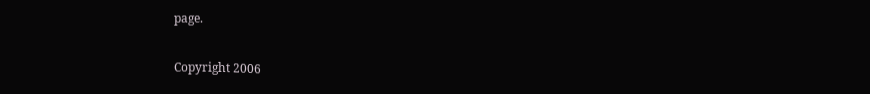page.

Copyright 2006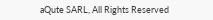aQute SARL, All Rights Reserved